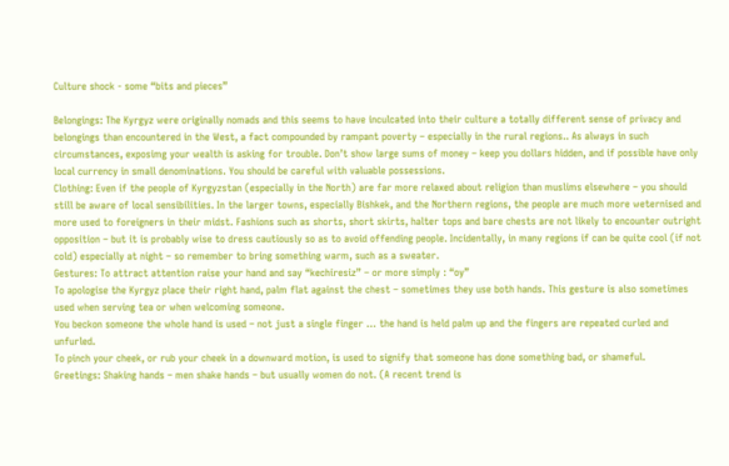Culture shock - some “bits and pieces”

Belongings: The Kyrgyz were originally nomads and this seems to have inculcated into their culture a totally different sense of privacy and belongings than encountered in the West, a fact compounded by rampant poverty – especially in the rural regions.. As always in such circumstances, exposimg your wealth is asking for trouble. Don’t show large sums of money – keep you dollars hidden, and if possible have only local currency in small denominations. You should be careful with valuable possessions.
Clothing: Even if the people of Kyrgyzstan (especially in the North) are far more relaxed about religion than muslims elsewhere – you should still be aware of local sensibilities. In the larger towns, especially Bishkek, and the Northern regions, the people are much more weternised and more used to foreigners in their midst. Fashions such as shorts, short skirts, halter tops and bare chests are not likely to encounter outright opposition – but it is probably wise to dress cautiously so as to avoid offending people. Incidentally, in many regions if can be quite cool (if not cold) especially at night – so remember to bring something warm, such as a sweater.
Gestures: To attract attention raise your hand and say “kechiresiz” – or more simply : “oy”
To apologise the Kyrgyz place their right hand, palm flat against the chest – sometimes they use both hands. This gesture is also sometimes used when serving tea or when welcoming someone.
You beckon someone the whole hand is used – not just a single finger … the hand is held palm up and the fingers are repeated curled and unfurled.
To pinch your cheek, or rub your cheek in a downward motion, is used to signify that someone has done something bad, or shameful.
Greetings: Shaking hands – men shake hands – but usually women do not. (A recent trend is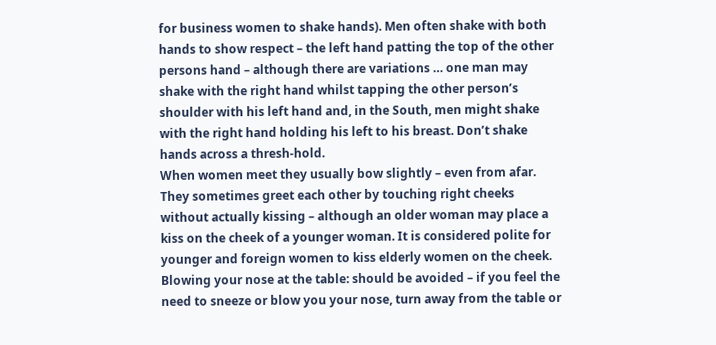for business women to shake hands). Men often shake with both hands to show respect – the left hand patting the top of the other persons hand – although there are variations … one man may shake with the right hand whilst tapping the other person’s shoulder with his left hand and, in the South, men might shake with the right hand holding his left to his breast. Don’t shake hands across a thresh-hold.
When women meet they usually bow slightly – even from afar. They sometimes greet each other by touching right cheeks without actually kissing – although an older woman may place a kiss on the cheek of a younger woman. It is considered polite for younger and foreign women to kiss elderly women on the cheek.
Blowing your nose at the table: should be avoided – if you feel the need to sneeze or blow you your nose, turn away from the table or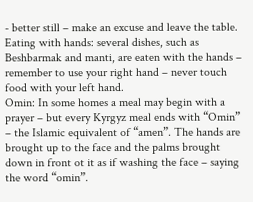- better still – make an excuse and leave the table.
Eating with hands: several dishes, such as Beshbarmak and manti, are eaten with the hands – remember to use your right hand – never touch food with your left hand.
Omin: In some homes a meal may begin with a prayer – but every Kyrgyz meal ends with “Omin” – the Islamic equivalent of “amen”. The hands are brought up to the face and the palms brought down in front ot it as if washing the face – saying the word “omin”.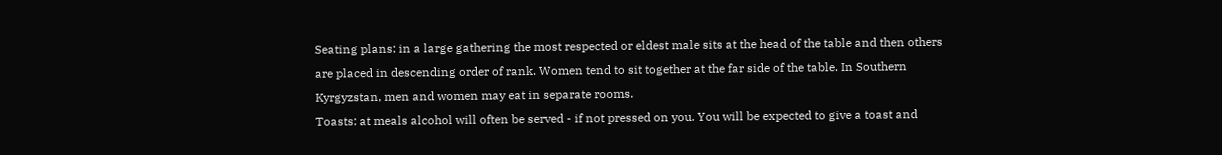Seating plans: in a large gathering the most respected or eldest male sits at the head of the table and then others are placed in descending order of rank. Women tend to sit together at the far side of the table. In Southern Kyrgyzstan, men and women may eat in separate rooms.
Toasts: at meals alcohol will often be served - if not pressed on you. You will be expected to give a toast and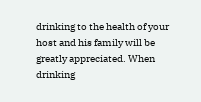drinking to the health of your host and his family will be greatly appreciated. When drinking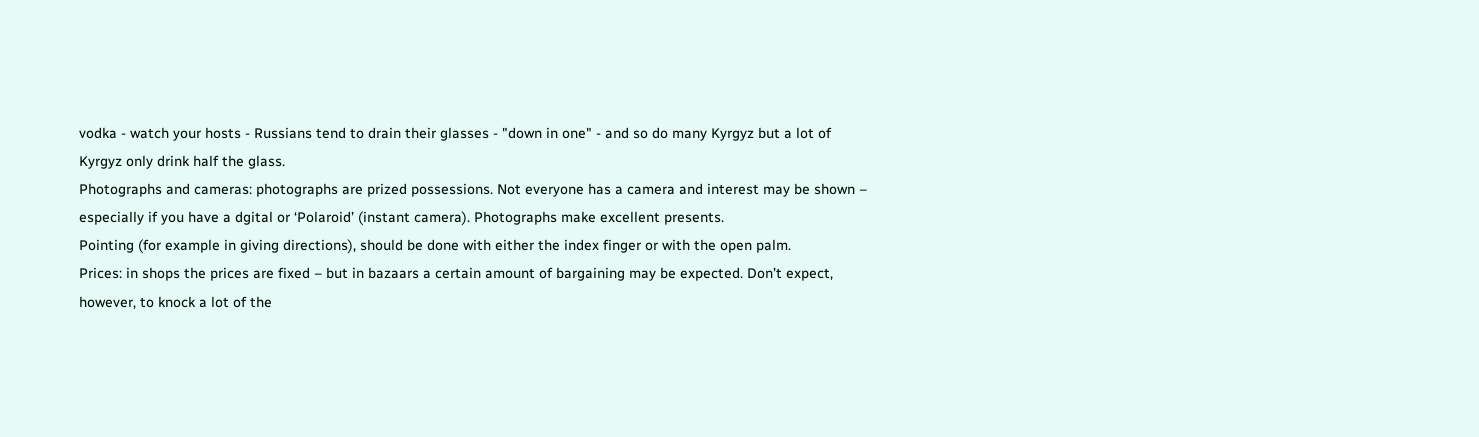vodka - watch your hosts - Russians tend to drain their glasses - "down in one" - and so do many Kyrgyz but a lot of Kyrgyz only drink half the glass.
Photographs and cameras: photographs are prized possessions. Not everyone has a camera and interest may be shown – especially if you have a dgital or ‘Polaroid’ (instant camera). Photographs make excellent presents.
Pointing (for example in giving directions), should be done with either the index finger or with the open palm.
Prices: in shops the prices are fixed – but in bazaars a certain amount of bargaining may be expected. Don’t expect, however, to knock a lot of the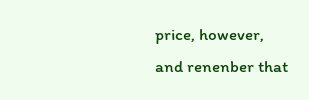price, however, and renenber that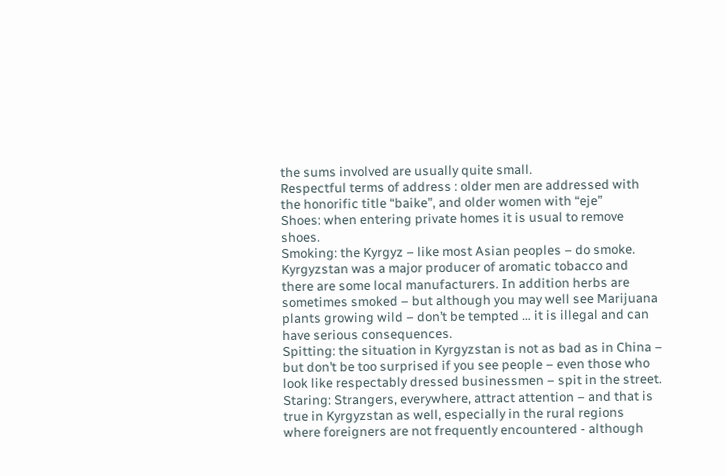the sums involved are usually quite small.
Respectful terms of address : older men are addressed with the honorific title “baike”, and older women with “eje”
Shoes: when entering private homes it is usual to remove shoes.
Smoking: the Kyrgyz – like most Asian peoples – do smoke. Kyrgyzstan was a major producer of aromatic tobacco and there are some local manufacturers. In addition herbs are sometimes smoked – but although you may well see Marijuana plants growing wild – don’t be tempted … it is illegal and can have serious consequences.
Spitting: the situation in Kyrgyzstan is not as bad as in China – but don’t be too surprised if you see people – even those who look like respectably dressed businessmen – spit in the street.
Staring: Strangers, everywhere, attract attention – and that is true in Kyrgyzstan as well, especially in the rural regions where foreigners are not frequently encountered - although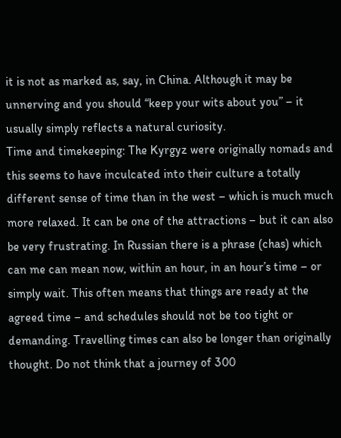it is not as marked as, say, in China. Although it may be unnerving and you should “keep your wits about you” – it usually simply reflects a natural curiosity.
Time and timekeeping: The Kyrgyz were originally nomads and this seems to have inculcated into their culture a totally different sense of time than in the west – which is much much more relaxed. It can be one of the attractions – but it can also be very frustrating. In Russian there is a phrase (chas) which can me can mean now, within an hour, in an hour’s time – or simply wait. This often means that things are ready at the agreed time – and schedules should not be too tight or demanding. Travelling times can also be longer than originally thought. Do not think that a journey of 300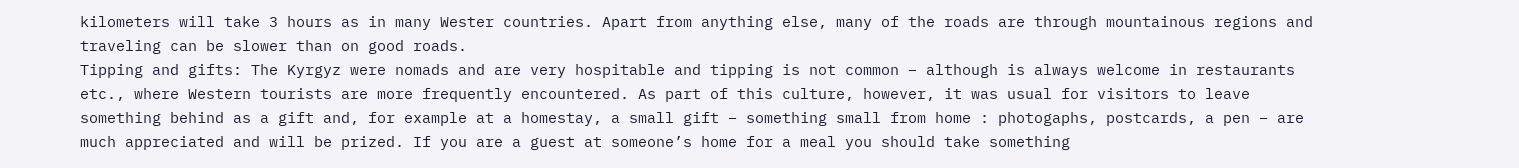kilometers will take 3 hours as in many Wester countries. Apart from anything else, many of the roads are through mountainous regions and traveling can be slower than on good roads.
Tipping and gifts: The Kyrgyz were nomads and are very hospitable and tipping is not common – although is always welcome in restaurants etc., where Western tourists are more frequently encountered. As part of this culture, however, it was usual for visitors to leave something behind as a gift and, for example at a homestay, a small gift – something small from home : photogaphs, postcards, a pen – are much appreciated and will be prized. If you are a guest at someone’s home for a meal you should take something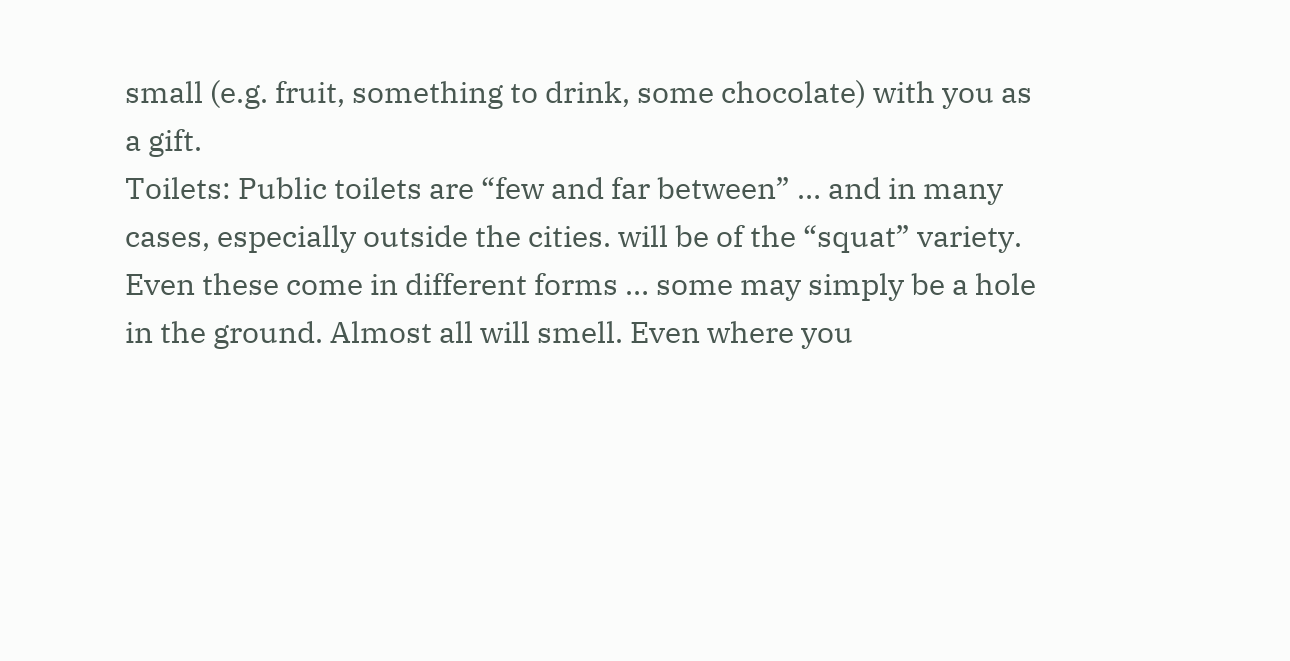small (e.g. fruit, something to drink, some chocolate) with you as a gift.
Toilets: Public toilets are “few and far between” … and in many cases, especially outside the cities. will be of the “squat” variety. Even these come in different forms … some may simply be a hole in the ground. Almost all will smell. Even where you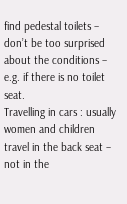find pedestal toilets – don’t be too surprised about the conditions – e.g. if there is no toilet seat.
Travelling in cars : usually women and children travel in the back seat – not in the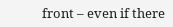front – even if there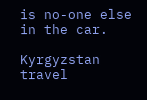is no-one else in the car.

Kyrgyzstan travel